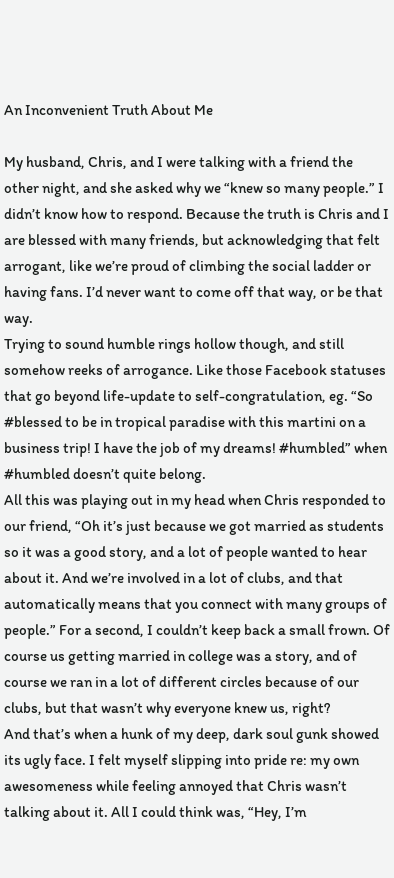An Inconvenient Truth About Me

My husband, Chris, and I were talking with a friend the other night, and she asked why we “knew so many people.” I didn’t know how to respond. Because the truth is Chris and I are blessed with many friends, but acknowledging that felt arrogant, like we’re proud of climbing the social ladder or having fans. I’d never want to come off that way, or be that way.
Trying to sound humble rings hollow though, and still somehow reeks of arrogance. Like those Facebook statuses that go beyond life-update to self-congratulation, eg. “So #blessed to be in tropical paradise with this martini on a business trip! I have the job of my dreams! #humbled” when #humbled doesn’t quite belong.
All this was playing out in my head when Chris responded to our friend, “Oh it’s just because we got married as students so it was a good story, and a lot of people wanted to hear about it. And we’re involved in a lot of clubs, and that automatically means that you connect with many groups of people.” For a second, I couldn’t keep back a small frown. Of course us getting married in college was a story, and of course we ran in a lot of different circles because of our clubs, but that wasn’t why everyone knew us, right?
And that’s when a hunk of my deep, dark soul gunk showed its ugly face. I felt myself slipping into pride re: my own awesomeness while feeling annoyed that Chris wasn’t talking about it. All I could think was, “Hey, I’m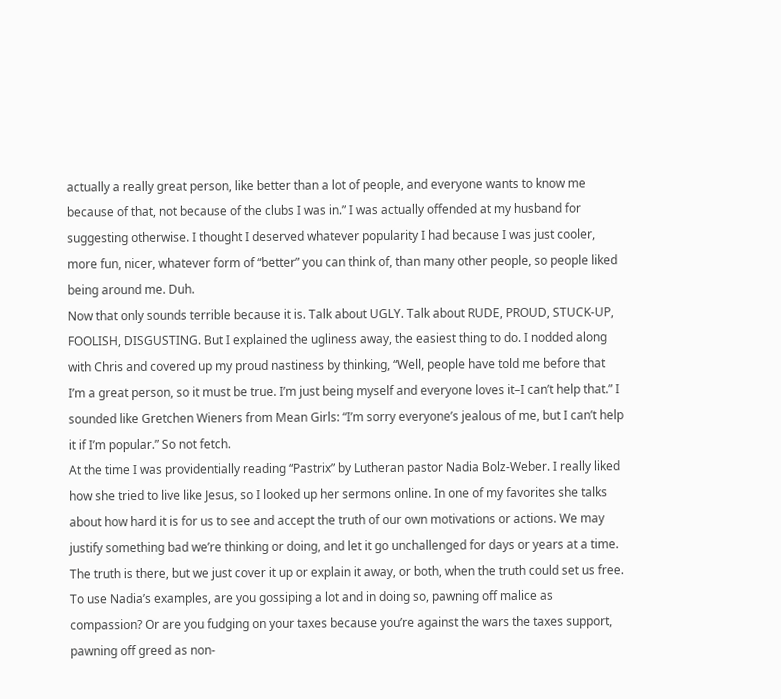actually a really great person, like better than a lot of people, and everyone wants to know me because of that, not because of the clubs I was in.” I was actually offended at my husband for suggesting otherwise. I thought I deserved whatever popularity I had because I was just cooler, more fun, nicer, whatever form of “better” you can think of, than many other people, so people liked being around me. Duh.
Now that only sounds terrible because it is. Talk about UGLY. Talk about RUDE, PROUD, STUCK-UP, FOOLISH, DISGUSTING. But I explained the ugliness away, the easiest thing to do. I nodded along with Chris and covered up my proud nastiness by thinking, “Well, people have told me before that I’m a great person, so it must be true. I’m just being myself and everyone loves it–I can’t help that.” I sounded like Gretchen Wieners from Mean Girls: “I’m sorry everyone’s jealous of me, but I can’t help it if I’m popular.” So not fetch.
At the time I was providentially reading “Pastrix” by Lutheran pastor Nadia Bolz-Weber. I really liked how she tried to live like Jesus, so I looked up her sermons online. In one of my favorites she talks about how hard it is for us to see and accept the truth of our own motivations or actions. We may justify something bad we’re thinking or doing, and let it go unchallenged for days or years at a time. The truth is there, but we just cover it up or explain it away, or both, when the truth could set us free.
To use Nadia’s examples, are you gossiping a lot and in doing so, pawning off malice as compassion? Or are you fudging on your taxes because you’re against the wars the taxes support, pawning off greed as non-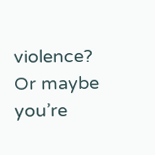violence? Or maybe you’re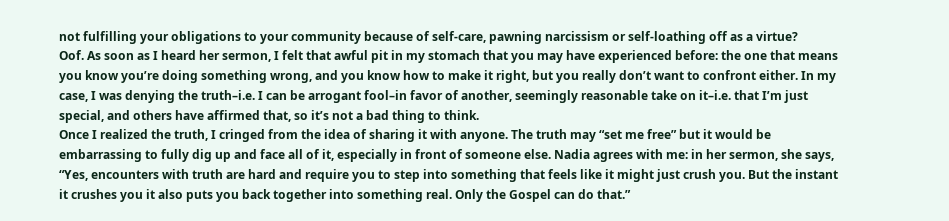not fulfilling your obligations to your community because of self-care, pawning narcissism or self-loathing off as a virtue?
Oof. As soon as I heard her sermon, I felt that awful pit in my stomach that you may have experienced before: the one that means you know you’re doing something wrong, and you know how to make it right, but you really don’t want to confront either. In my case, I was denying the truth–i.e. I can be arrogant fool–in favor of another, seemingly reasonable take on it–i.e. that I’m just special, and others have affirmed that, so it’s not a bad thing to think.
Once I realized the truth, I cringed from the idea of sharing it with anyone. The truth may “set me free” but it would be embarrassing to fully dig up and face all of it, especially in front of someone else. Nadia agrees with me: in her sermon, she says, “Yes, encounters with truth are hard and require you to step into something that feels like it might just crush you. But the instant it crushes you it also puts you back together into something real. Only the Gospel can do that.”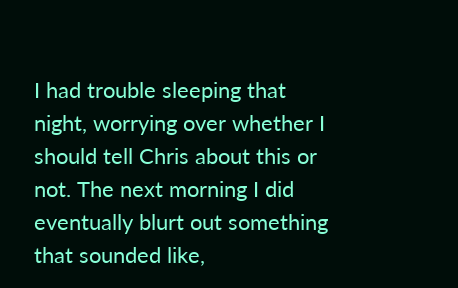I had trouble sleeping that night, worrying over whether I should tell Chris about this or not. The next morning I did eventually blurt out something that sounded like,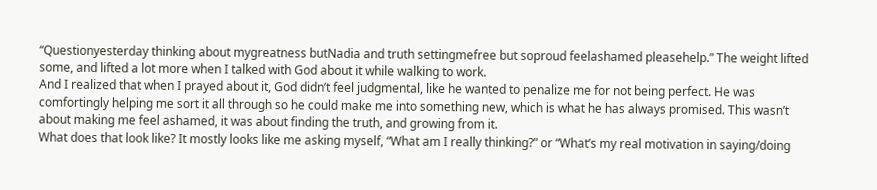“Questionyesterday thinking about mygreatness butNadia and truth settingmefree but soproud feelashamed pleasehelp.” The weight lifted some, and lifted a lot more when I talked with God about it while walking to work.
And I realized that when I prayed about it, God didn’t feel judgmental, like he wanted to penalize me for not being perfect. He was comfortingly helping me sort it all through so he could make me into something new, which is what he has always promised. This wasn’t about making me feel ashamed, it was about finding the truth, and growing from it.
What does that look like? It mostly looks like me asking myself, “What am I really thinking?” or “What’s my real motivation in saying/doing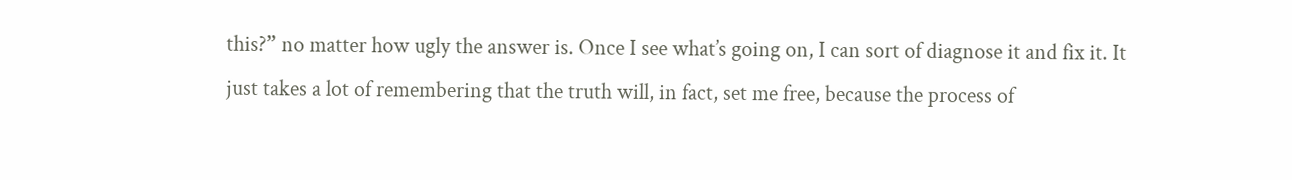this?” no matter how ugly the answer is. Once I see what’s going on, I can sort of diagnose it and fix it. It just takes a lot of remembering that the truth will, in fact, set me free, because the process of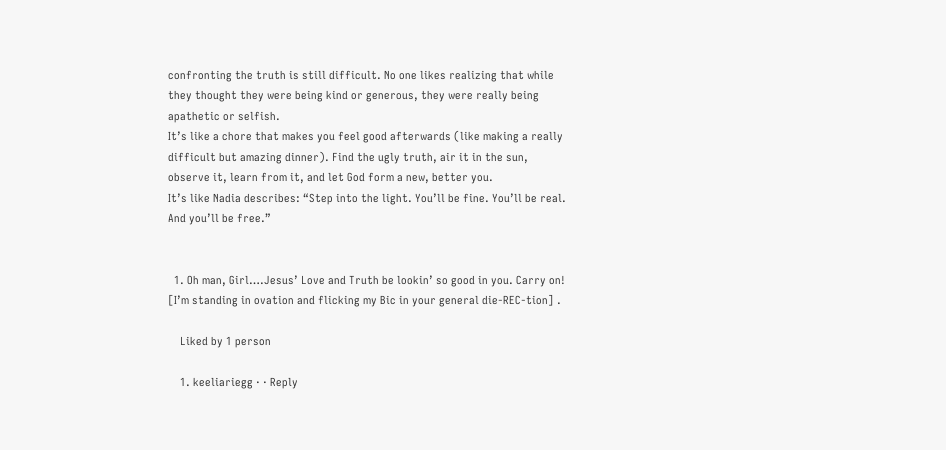confronting the truth is still difficult. No one likes realizing that while they thought they were being kind or generous, they were really being apathetic or selfish.
It’s like a chore that makes you feel good afterwards (like making a really difficult but amazing dinner). Find the ugly truth, air it in the sun, observe it, learn from it, and let God form a new, better you.
It’s like Nadia describes: “Step into the light. You’ll be fine. You’ll be real. And you’ll be free.”


  1. Oh man, Girl….Jesus’ Love and Truth be lookin’ so good in you. Carry on! [I’m standing in ovation and flicking my Bic in your general die-REC-tion] .

    Liked by 1 person

    1. keeliariegg · · Reply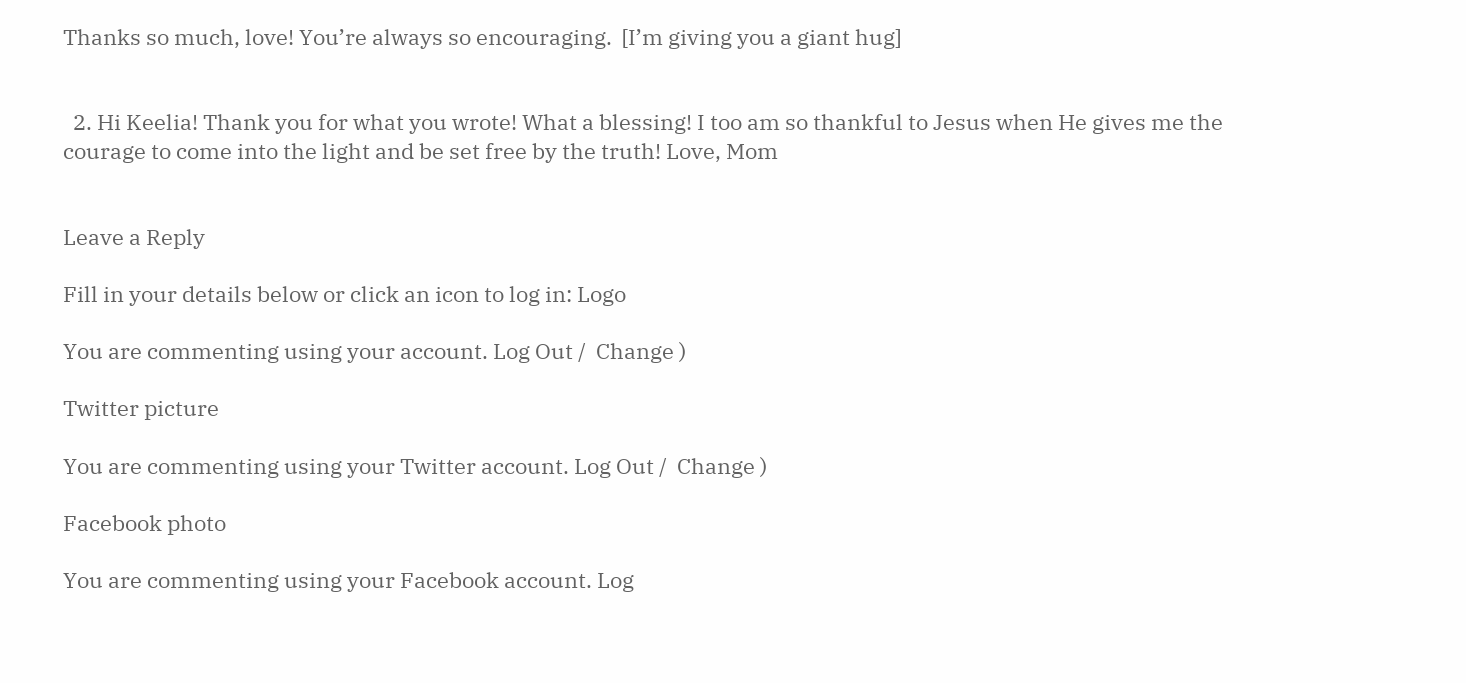Thanks so much, love! You’re always so encouraging.  [I’m giving you a giant hug]


  2. Hi Keelia! Thank you for what you wrote! What a blessing! I too am so thankful to Jesus when He gives me the courage to come into the light and be set free by the truth! Love, Mom


Leave a Reply

Fill in your details below or click an icon to log in: Logo

You are commenting using your account. Log Out /  Change )

Twitter picture

You are commenting using your Twitter account. Log Out /  Change )

Facebook photo

You are commenting using your Facebook account. Log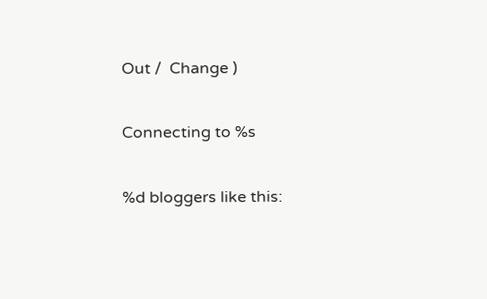Out /  Change )

Connecting to %s

%d bloggers like this: